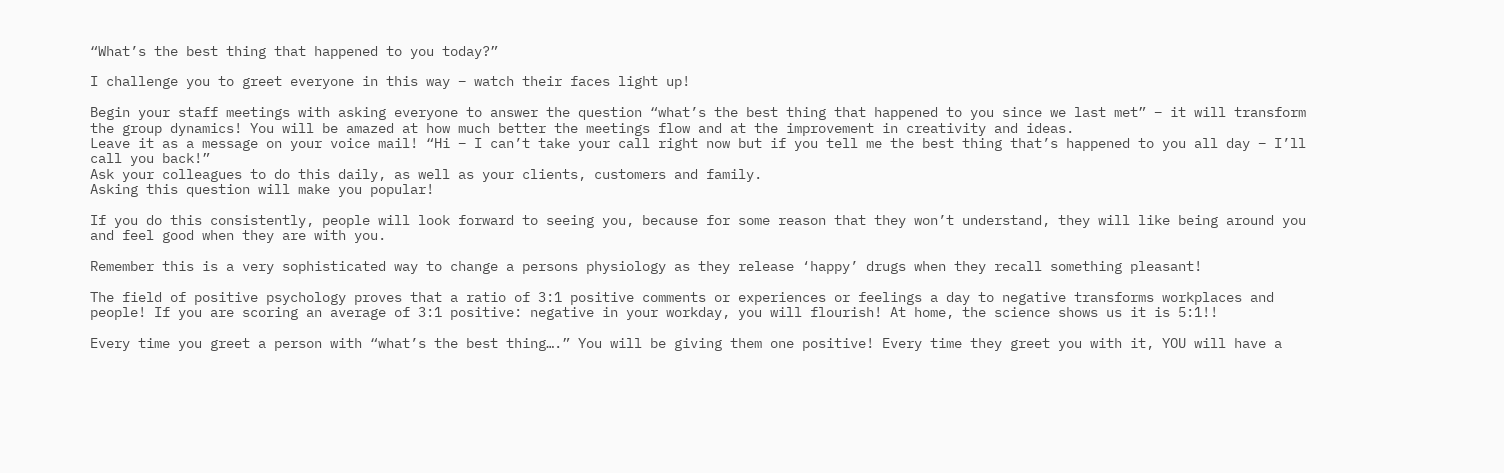“What’s the best thing that happened to you today?”

I challenge you to greet everyone in this way – watch their faces light up!

Begin your staff meetings with asking everyone to answer the question “what’s the best thing that happened to you since we last met” – it will transform the group dynamics! You will be amazed at how much better the meetings flow and at the improvement in creativity and ideas.
Leave it as a message on your voice mail! “Hi – I can’t take your call right now but if you tell me the best thing that’s happened to you all day – I’ll call you back!”
Ask your colleagues to do this daily, as well as your clients, customers and family.
Asking this question will make you popular!

If you do this consistently, people will look forward to seeing you, because for some reason that they won’t understand, they will like being around you and feel good when they are with you.

Remember this is a very sophisticated way to change a persons physiology as they release ‘happy’ drugs when they recall something pleasant!

The field of positive psychology proves that a ratio of 3:1 positive comments or experiences or feelings a day to negative transforms workplaces and people! If you are scoring an average of 3:1 positive: negative in your workday, you will flourish! At home, the science shows us it is 5:1!!

Every time you greet a person with “what’s the best thing….” You will be giving them one positive! Every time they greet you with it, YOU will have a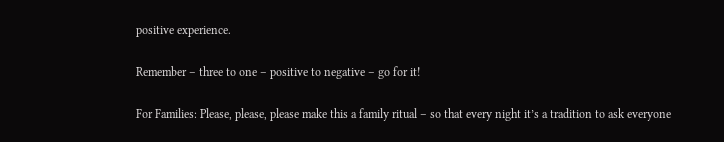positive experience.

Remember – three to one – positive to negative – go for it!

For Families: Please, please, please make this a family ritual – so that every night it’s a tradition to ask everyone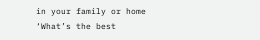in your family or home ‘What’s the best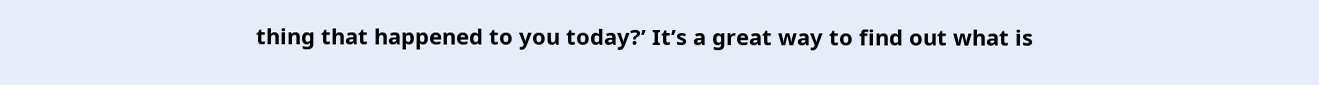thing that happened to you today?’ It’s a great way to find out what is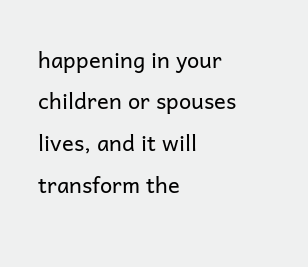happening in your children or spouses lives, and it will transform the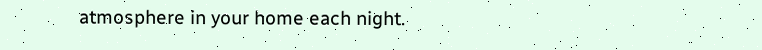atmosphere in your home each night.